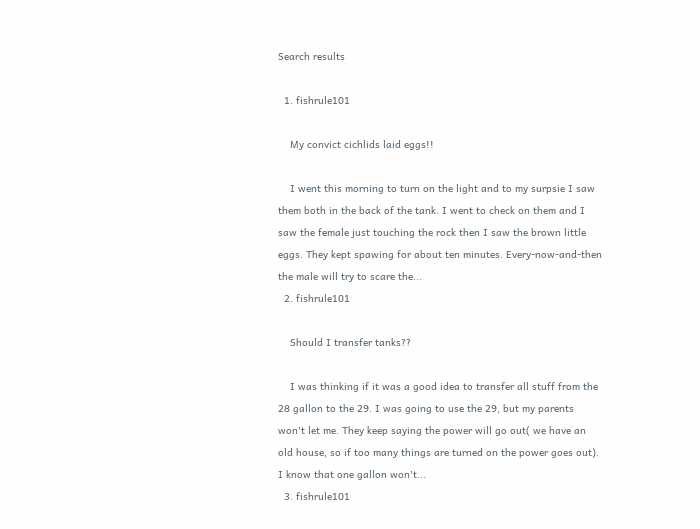Search results

  1. fishrule101

    My convict cichlids laid eggs!!

    I went this morning to turn on the light and to my surpsie I saw them both in the back of the tank. I went to check on them and I saw the female just touching the rock then I saw the brown little eggs. They kept spawing for about ten minutes. Every-now-and-then the male will try to scare the...
  2. fishrule101

    Should I transfer tanks??

    I was thinking if it was a good idea to transfer all stuff from the 28 gallon to the 29. I was going to use the 29, but my parents won't let me. They keep saying the power will go out( we have an old house, so if too many things are turned on the power goes out). I know that one gallon won't...
  3. fishrule101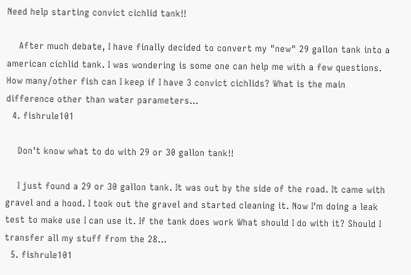Need help starting convict cichlid tank!!

    After much debate, I have finally decided to convert my "new" 29 gallon tank into a american cichlid tank. I was wondering is some one can help me with a few questions. How many/other fish can I keep if I have 3 convict cichlids? What is the main difference other than water parameters...
  4. fishrule101

    Don't know what to do with 29 or 30 gallon tank!!

    I just found a 29 or 30 gallon tank. It was out by the side of the road. It came with gravel and a hood. I took out the gravel and started cleaning it. Now I'm doing a leak test to make use I can use it. If the tank does work What should I do with it? Should I transfer all my stuff from the 28...
  5. fishrule101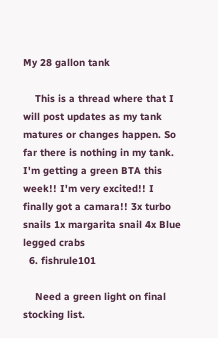My 28 gallon tank

    This is a thread where that I will post updates as my tank matures or changes happen. So far there is nothing in my tank. I'm getting a green BTA this week!! I'm very excited!! I finally got a camara!! 3x turbo snails 1x margarita snail 4x Blue legged crabs
  6. fishrule101

    Need a green light on final stocking list.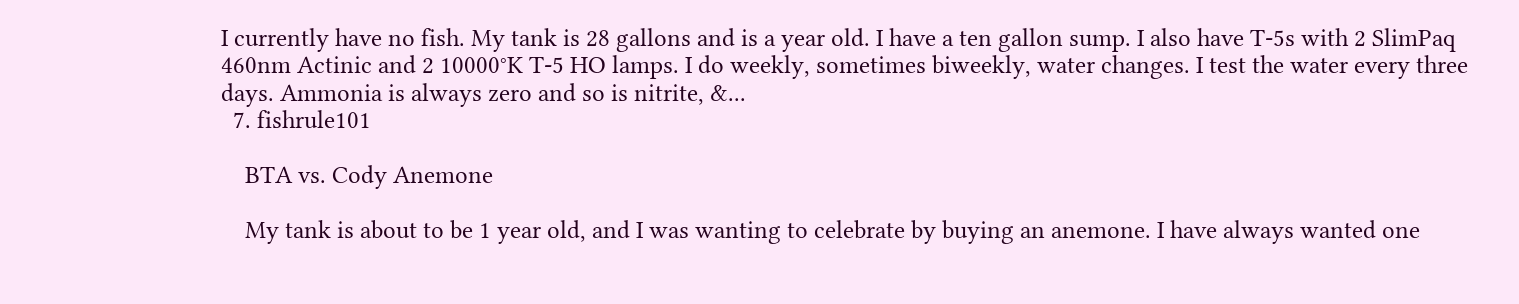I currently have no fish. My tank is 28 gallons and is a year old. I have a ten gallon sump. I also have T-5s with 2 SlimPaq 460nm Actinic and 2 10000°K T-5 HO lamps. I do weekly, sometimes biweekly, water changes. I test the water every three days. Ammonia is always zero and so is nitrite, &...
  7. fishrule101

    BTA vs. Cody Anemone

    My tank is about to be 1 year old, and I was wanting to celebrate by buying an anemone. I have always wanted one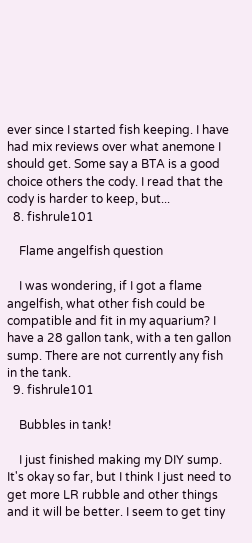ever since I started fish keeping. I have had mix reviews over what anemone I should get. Some say a BTA is a good choice others the cody. I read that the cody is harder to keep, but...
  8. fishrule101

    Flame angelfish question

    I was wondering, if I got a flame angelfish, what other fish could be compatible and fit in my aquarium? I have a 28 gallon tank, with a ten gallon sump. There are not currently any fish in the tank.
  9. fishrule101

    Bubbles in tank!

    I just finished making my DIY sump. It's okay so far, but I think I just need to get more LR rubble and other things and it will be better. I seem to get tiny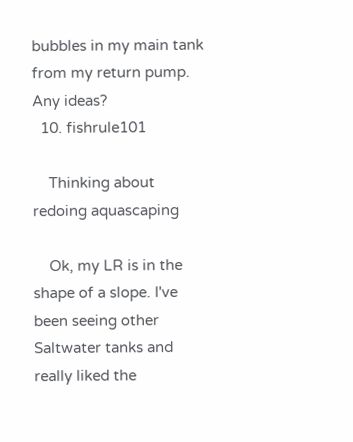bubbles in my main tank from my return pump. Any ideas?
  10. fishrule101

    Thinking about redoing aquascaping

    Ok, my LR is in the shape of a slope. I've been seeing other Saltwater tanks and really liked the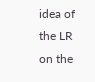idea of the LR on the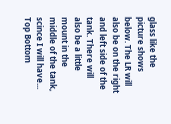glass like the picture shows below. The LR will also be on the right and left side of the tank. There will also be a little mount in the middle of the tank, scince I will have...
Top Bottom